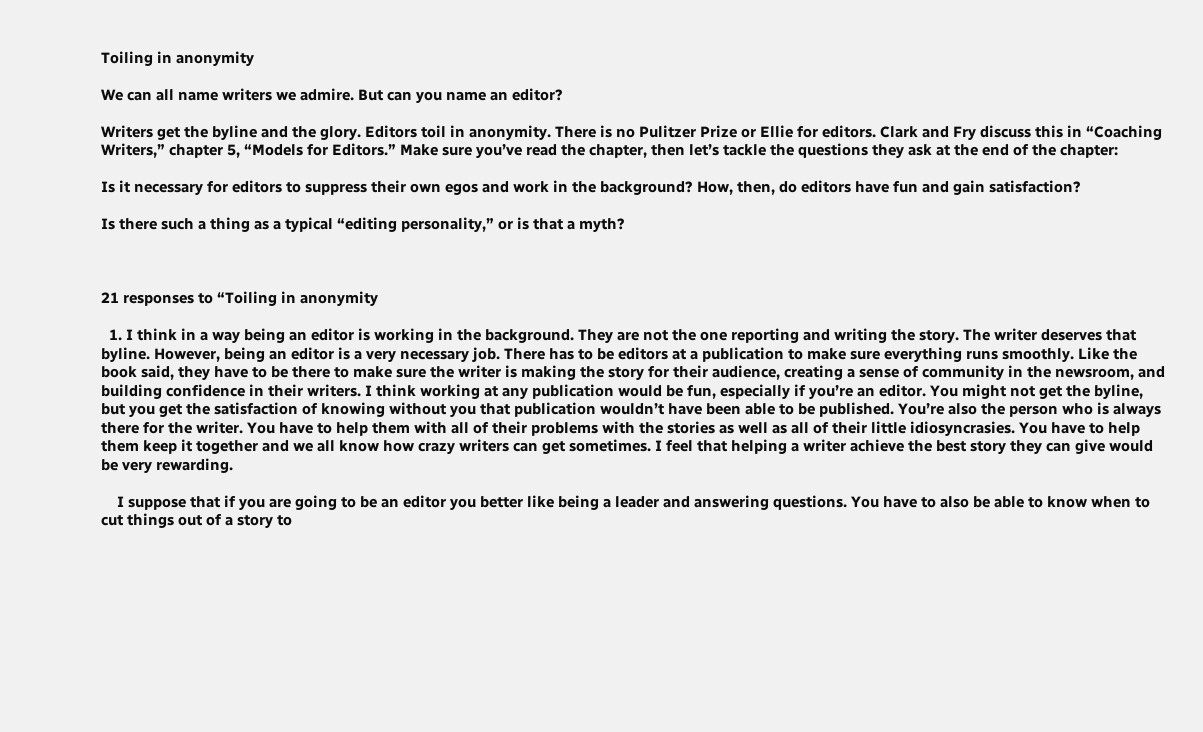Toiling in anonymity

We can all name writers we admire. But can you name an editor?

Writers get the byline and the glory. Editors toil in anonymity. There is no Pulitzer Prize or Ellie for editors. Clark and Fry discuss this in “Coaching Writers,” chapter 5, “Models for Editors.” Make sure you’ve read the chapter, then let’s tackle the questions they ask at the end of the chapter:

Is it necessary for editors to suppress their own egos and work in the background? How, then, do editors have fun and gain satisfaction?

Is there such a thing as a typical “editing personality,” or is that a myth?



21 responses to “Toiling in anonymity

  1. I think in a way being an editor is working in the background. They are not the one reporting and writing the story. The writer deserves that byline. However, being an editor is a very necessary job. There has to be editors at a publication to make sure everything runs smoothly. Like the book said, they have to be there to make sure the writer is making the story for their audience, creating a sense of community in the newsroom, and building confidence in their writers. I think working at any publication would be fun, especially if you’re an editor. You might not get the byline, but you get the satisfaction of knowing without you that publication wouldn’t have been able to be published. You’re also the person who is always there for the writer. You have to help them with all of their problems with the stories as well as all of their little idiosyncrasies. You have to help them keep it together and we all know how crazy writers can get sometimes. I feel that helping a writer achieve the best story they can give would be very rewarding.

    I suppose that if you are going to be an editor you better like being a leader and answering questions. You have to also be able to know when to cut things out of a story to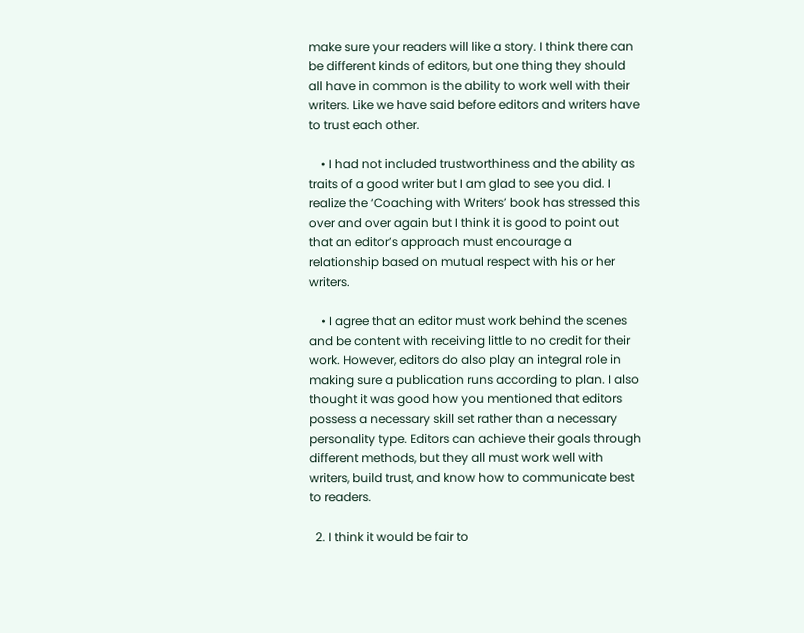make sure your readers will like a story. I think there can be different kinds of editors, but one thing they should all have in common is the ability to work well with their writers. Like we have said before editors and writers have to trust each other.

    • I had not included trustworthiness and the ability as traits of a good writer but I am glad to see you did. I realize the ‘Coaching with Writers’ book has stressed this over and over again but I think it is good to point out that an editor’s approach must encourage a relationship based on mutual respect with his or her writers.

    • I agree that an editor must work behind the scenes and be content with receiving little to no credit for their work. However, editors do also play an integral role in making sure a publication runs according to plan. I also thought it was good how you mentioned that editors possess a necessary skill set rather than a necessary personality type. Editors can achieve their goals through different methods, but they all must work well with writers, build trust, and know how to communicate best to readers.

  2. I think it would be fair to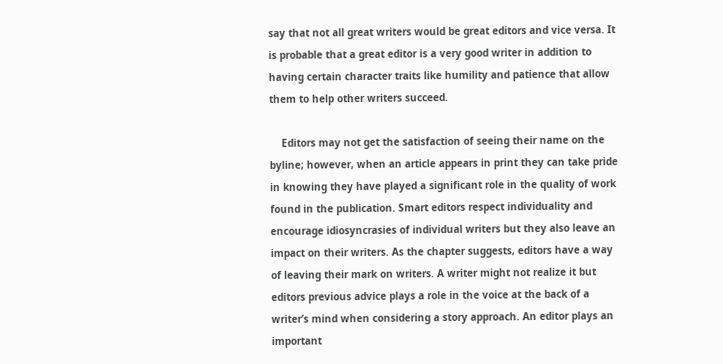say that not all great writers would be great editors and vice versa. It is probable that a great editor is a very good writer in addition to having certain character traits like humility and patience that allow them to help other writers succeed.

    Editors may not get the satisfaction of seeing their name on the byline; however, when an article appears in print they can take pride in knowing they have played a significant role in the quality of work found in the publication. Smart editors respect individuality and encourage idiosyncrasies of individual writers but they also leave an impact on their writers. As the chapter suggests, editors have a way of leaving their mark on writers. A writer might not realize it but editors previous advice plays a role in the voice at the back of a writer’s mind when considering a story approach. An editor plays an important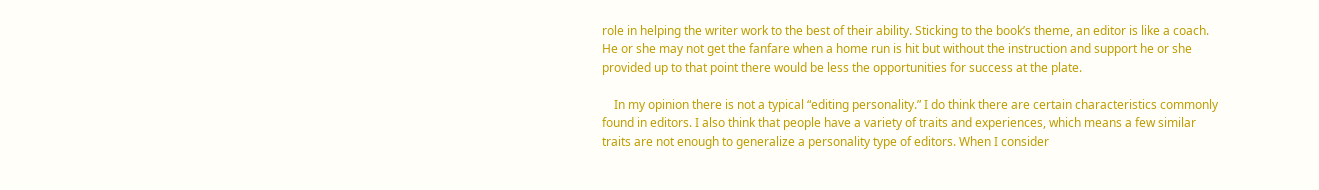role in helping the writer work to the best of their ability. Sticking to the book’s theme, an editor is like a coach. He or she may not get the fanfare when a home run is hit but without the instruction and support he or she provided up to that point there would be less the opportunities for success at the plate.

    In my opinion there is not a typical “editing personality.” I do think there are certain characteristics commonly found in editors. I also think that people have a variety of traits and experiences, which means a few similar traits are not enough to generalize a personality type of editors. When I consider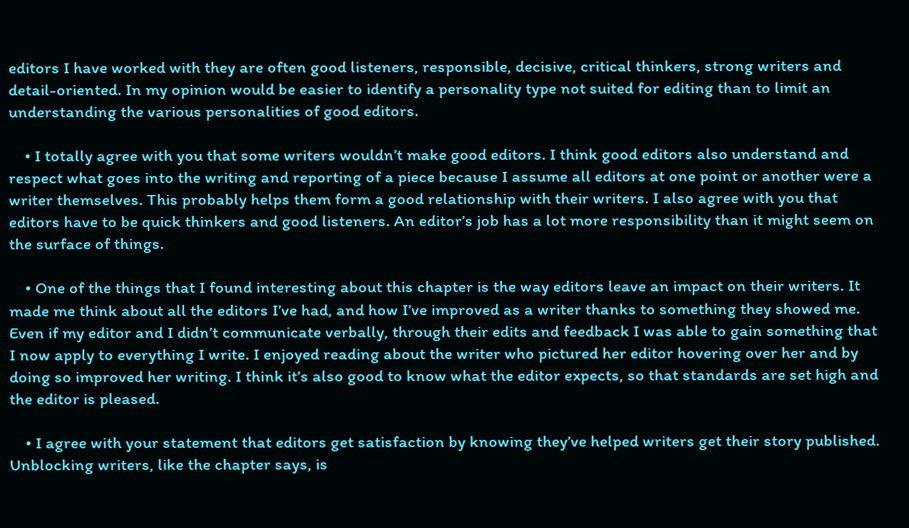editors I have worked with they are often good listeners, responsible, decisive, critical thinkers, strong writers and detail-oriented. In my opinion would be easier to identify a personality type not suited for editing than to limit an understanding the various personalities of good editors.

    • I totally agree with you that some writers wouldn’t make good editors. I think good editors also understand and respect what goes into the writing and reporting of a piece because I assume all editors at one point or another were a writer themselves. This probably helps them form a good relationship with their writers. I also agree with you that editors have to be quick thinkers and good listeners. An editor’s job has a lot more responsibility than it might seem on the surface of things.

    • One of the things that I found interesting about this chapter is the way editors leave an impact on their writers. It made me think about all the editors I’ve had, and how I’ve improved as a writer thanks to something they showed me. Even if my editor and I didn’t communicate verbally, through their edits and feedback I was able to gain something that I now apply to everything I write. I enjoyed reading about the writer who pictured her editor hovering over her and by doing so improved her writing. I think it’s also good to know what the editor expects, so that standards are set high and the editor is pleased.

    • I agree with your statement that editors get satisfaction by knowing they’ve helped writers get their story published. Unblocking writers, like the chapter says, is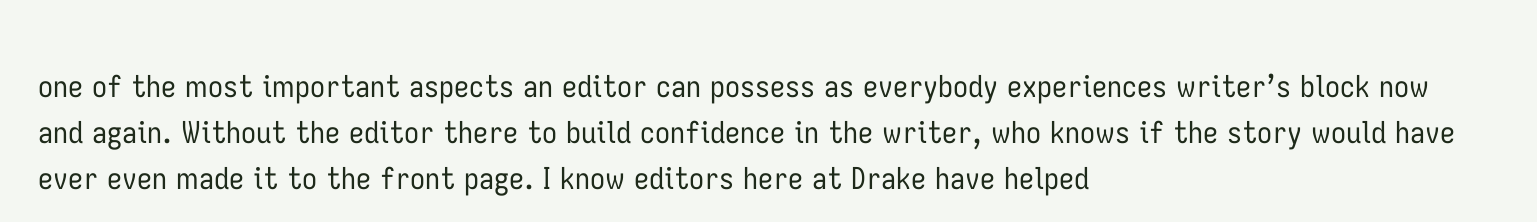one of the most important aspects an editor can possess as everybody experiences writer’s block now and again. Without the editor there to build confidence in the writer, who knows if the story would have ever even made it to the front page. I know editors here at Drake have helped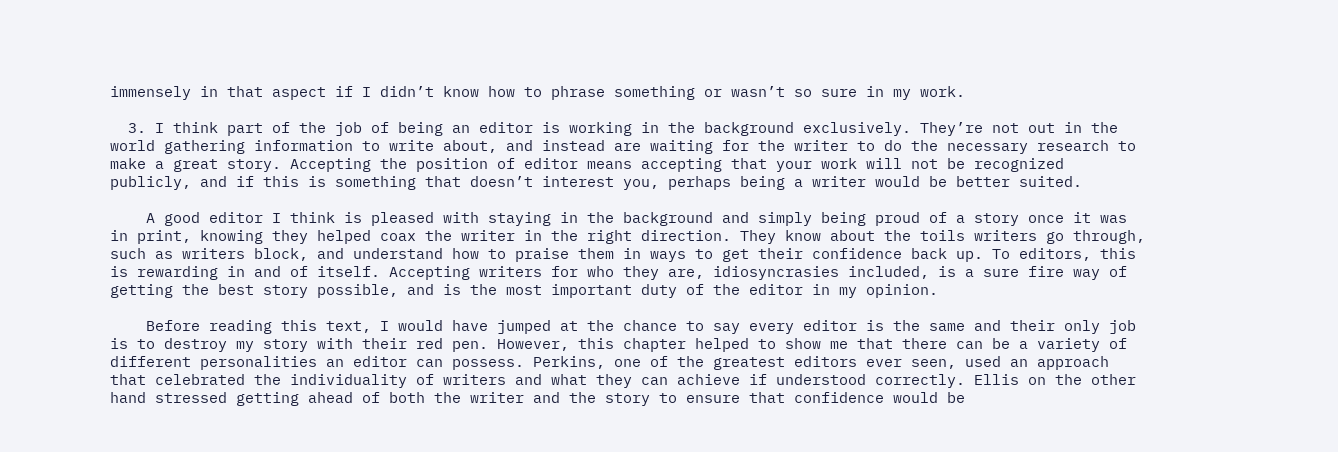immensely in that aspect if I didn’t know how to phrase something or wasn’t so sure in my work.

  3. I think part of the job of being an editor is working in the background exclusively. They’re not out in the world gathering information to write about, and instead are waiting for the writer to do the necessary research to make a great story. Accepting the position of editor means accepting that your work will not be recognized publicly, and if this is something that doesn’t interest you, perhaps being a writer would be better suited.

    A good editor I think is pleased with staying in the background and simply being proud of a story once it was in print, knowing they helped coax the writer in the right direction. They know about the toils writers go through, such as writers block, and understand how to praise them in ways to get their confidence back up. To editors, this is rewarding in and of itself. Accepting writers for who they are, idiosyncrasies included, is a sure fire way of getting the best story possible, and is the most important duty of the editor in my opinion.

    Before reading this text, I would have jumped at the chance to say every editor is the same and their only job is to destroy my story with their red pen. However, this chapter helped to show me that there can be a variety of different personalities an editor can possess. Perkins, one of the greatest editors ever seen, used an approach that celebrated the individuality of writers and what they can achieve if understood correctly. Ellis on the other hand stressed getting ahead of both the writer and the story to ensure that confidence would be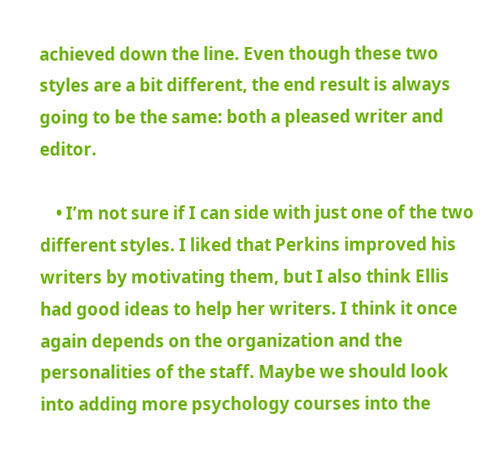achieved down the line. Even though these two styles are a bit different, the end result is always going to be the same: both a pleased writer and editor.

    • I’m not sure if I can side with just one of the two different styles. I liked that Perkins improved his writers by motivating them, but I also think Ellis had good ideas to help her writers. I think it once again depends on the organization and the personalities of the staff. Maybe we should look into adding more psychology courses into the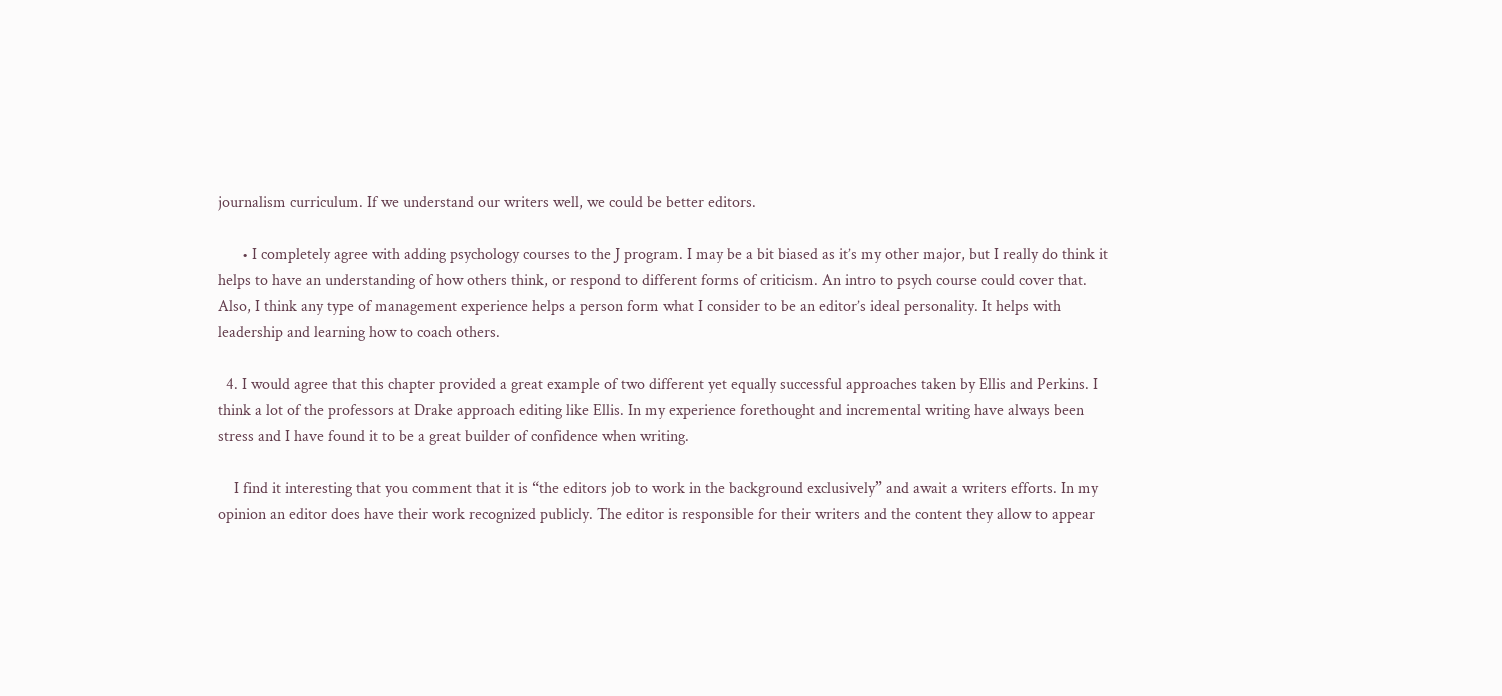journalism curriculum. If we understand our writers well, we could be better editors.

      • I completely agree with adding psychology courses to the J program. I may be a bit biased as it’s my other major, but I really do think it helps to have an understanding of how others think, or respond to different forms of criticism. An intro to psych course could cover that. Also, I think any type of management experience helps a person form what I consider to be an editor’s ideal personality. It helps with leadership and learning how to coach others.

  4. I would agree that this chapter provided a great example of two different yet equally successful approaches taken by Ellis and Perkins. I think a lot of the professors at Drake approach editing like Ellis. In my experience forethought and incremental writing have always been stress and I have found it to be a great builder of confidence when writing.

    I find it interesting that you comment that it is “the editors job to work in the background exclusively” and await a writers efforts. In my opinion an editor does have their work recognized publicly. The editor is responsible for their writers and the content they allow to appear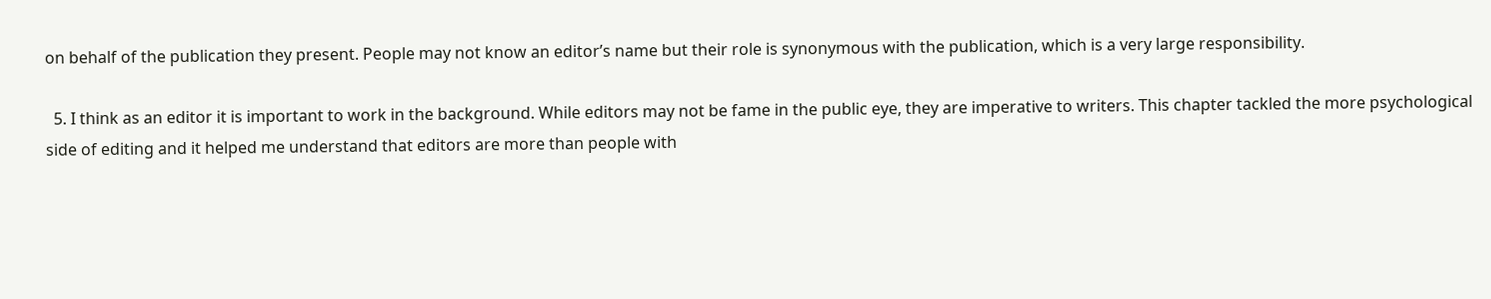on behalf of the publication they present. People may not know an editor’s name but their role is synonymous with the publication, which is a very large responsibility.

  5. I think as an editor it is important to work in the background. While editors may not be fame in the public eye, they are imperative to writers. This chapter tackled the more psychological side of editing and it helped me understand that editors are more than people with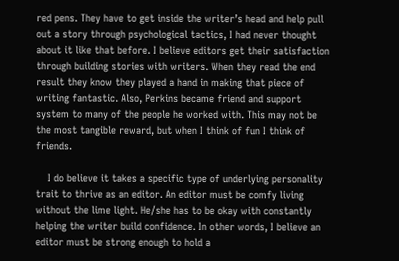red pens. They have to get inside the writer’s head and help pull out a story through psychological tactics, I had never thought about it like that before. I believe editors get their satisfaction through building stories with writers. When they read the end result they know they played a hand in making that piece of writing fantastic. Also, Perkins became friend and support system to many of the people he worked with. This may not be the most tangible reward, but when I think of fun I think of friends.

    I do believe it takes a specific type of underlying personality trait to thrive as an editor. An editor must be comfy living without the lime light. He/she has to be okay with constantly helping the writer build confidence. In other words, I believe an editor must be strong enough to hold a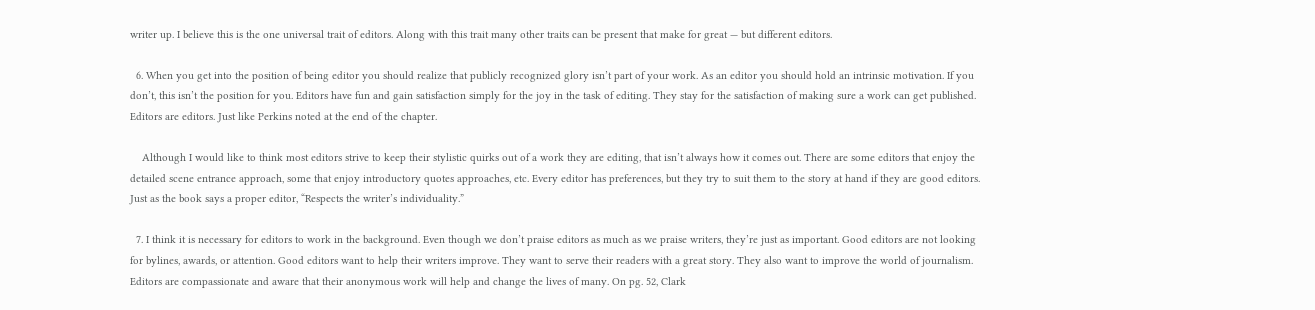writer up. I believe this is the one universal trait of editors. Along with this trait many other traits can be present that make for great — but different editors.

  6. When you get into the position of being editor you should realize that publicly recognized glory isn’t part of your work. As an editor you should hold an intrinsic motivation. If you don’t, this isn’t the position for you. Editors have fun and gain satisfaction simply for the joy in the task of editing. They stay for the satisfaction of making sure a work can get published. Editors are editors. Just like Perkins noted at the end of the chapter.

    Although I would like to think most editors strive to keep their stylistic quirks out of a work they are editing, that isn’t always how it comes out. There are some editors that enjoy the detailed scene entrance approach, some that enjoy introductory quotes approaches, etc. Every editor has preferences, but they try to suit them to the story at hand if they are good editors. Just as the book says a proper editor, “Respects the writer’s individuality.”

  7. I think it is necessary for editors to work in the background. Even though we don’t praise editors as much as we praise writers, they’re just as important. Good editors are not looking for bylines, awards, or attention. Good editors want to help their writers improve. They want to serve their readers with a great story. They also want to improve the world of journalism. Editors are compassionate and aware that their anonymous work will help and change the lives of many. On pg. 52, Clark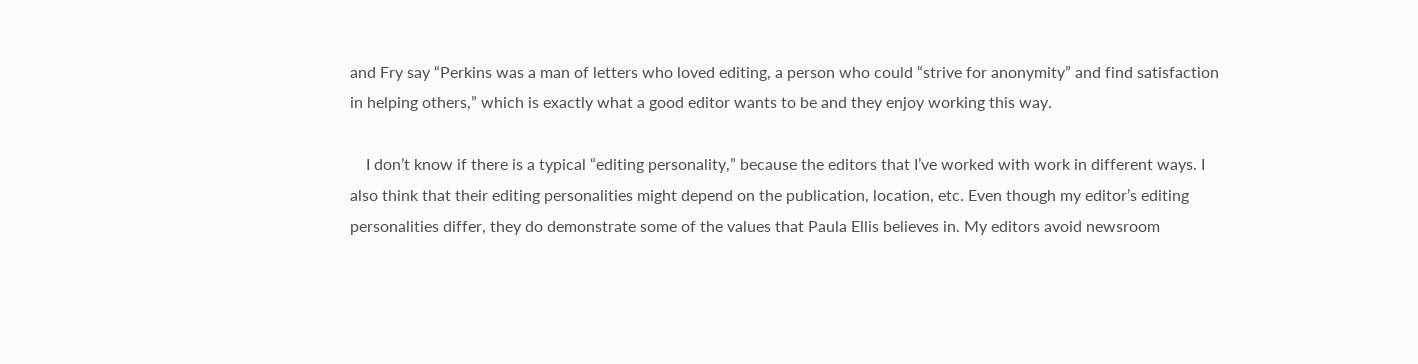and Fry say “Perkins was a man of letters who loved editing, a person who could “strive for anonymity” and find satisfaction in helping others,” which is exactly what a good editor wants to be and they enjoy working this way.

    I don’t know if there is a typical “editing personality,” because the editors that I’ve worked with work in different ways. I also think that their editing personalities might depend on the publication, location, etc. Even though my editor’s editing personalities differ, they do demonstrate some of the values that Paula Ellis believes in. My editors avoid newsroom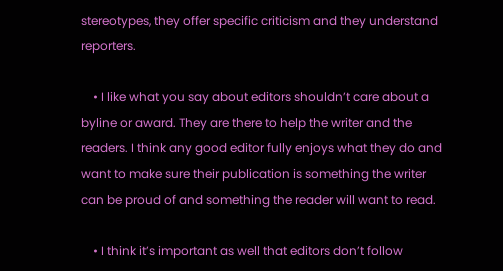stereotypes, they offer specific criticism and they understand reporters.

    • I like what you say about editors shouldn’t care about a byline or award. They are there to help the writer and the readers. I think any good editor fully enjoys what they do and want to make sure their publication is something the writer can be proud of and something the reader will want to read.

    • I think it’s important as well that editors don’t follow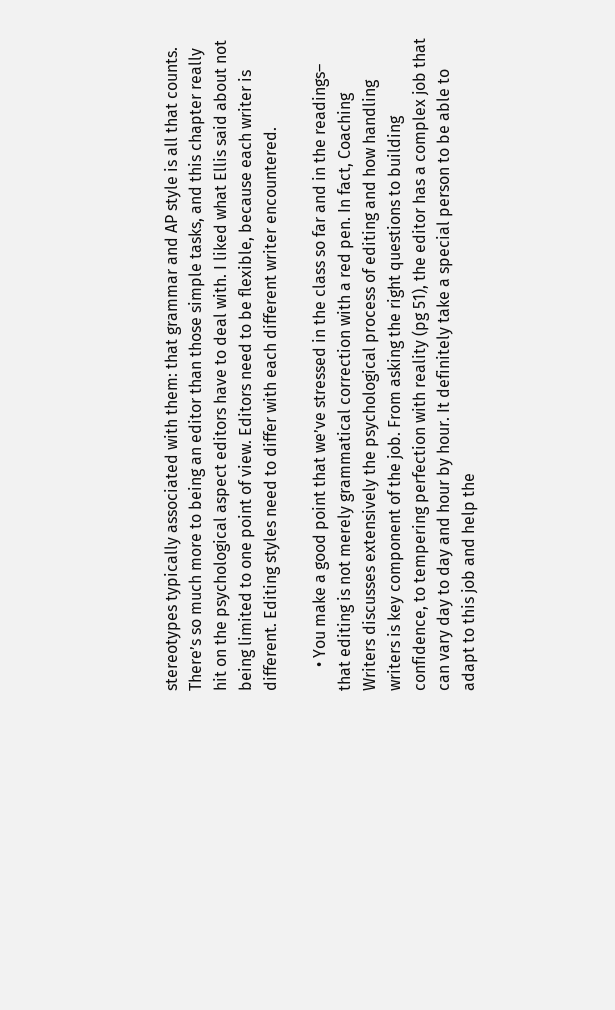stereotypes typically associated with them: that grammar and AP style is all that counts. There’s so much more to being an editor than those simple tasks, and this chapter really hit on the psychological aspect editors have to deal with. I liked what Ellis said about not being limited to one point of view. Editors need to be flexible, because each writer is different. Editing styles need to differ with each different writer encountered.

      • You make a good point that we’ve stressed in the class so far and in the readings– that editing is not merely grammatical correction with a red pen. In fact, Coaching Writers discusses extensively the psychological process of editing and how handling writers is key component of the job. From asking the right questions to building confidence, to tempering perfection with reality (pg 51), the editor has a complex job that can vary day to day and hour by hour. It definitely take a special person to be able to adapt to this job and help the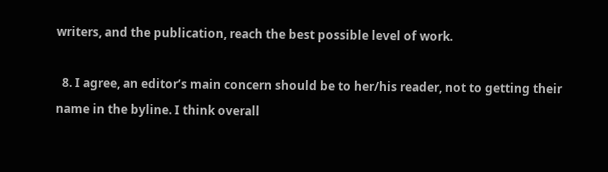writers, and the publication, reach the best possible level of work.

  8. I agree, an editor’s main concern should be to her/his reader, not to getting their name in the byline. I think overall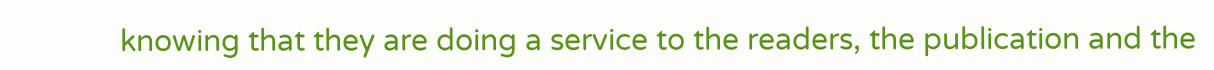knowing that they are doing a service to the readers, the publication and the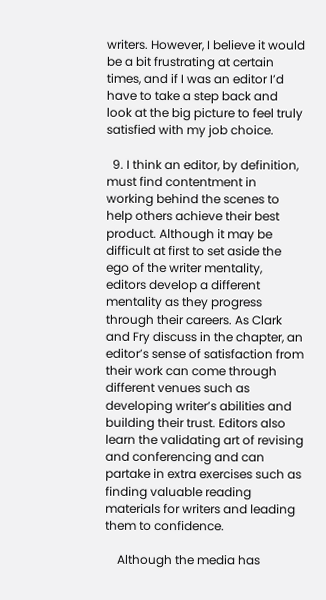writers. However, I believe it would be a bit frustrating at certain times, and if I was an editor I’d have to take a step back and look at the big picture to feel truly satisfied with my job choice.

  9. I think an editor, by definition, must find contentment in working behind the scenes to help others achieve their best product. Although it may be difficult at first to set aside the ego of the writer mentality, editors develop a different mentality as they progress through their careers. As Clark and Fry discuss in the chapter, an editor’s sense of satisfaction from their work can come through different venues such as developing writer’s abilities and building their trust. Editors also learn the validating art of revising and conferencing and can partake in extra exercises such as finding valuable reading materials for writers and leading them to confidence.

    Although the media has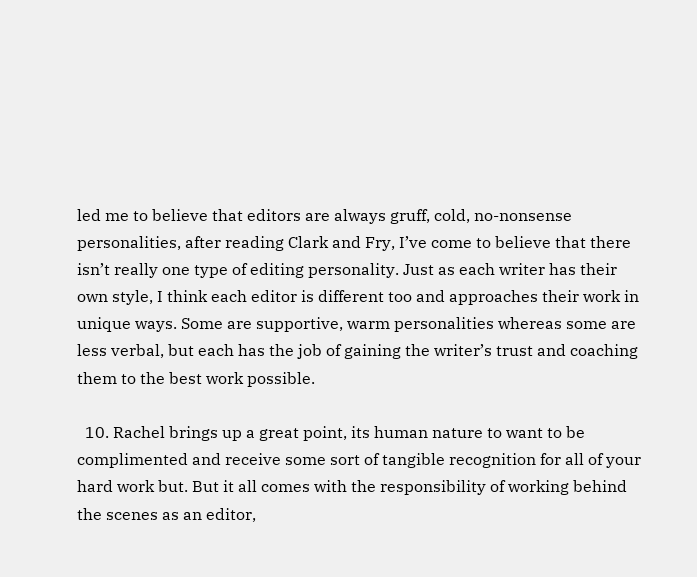led me to believe that editors are always gruff, cold, no-nonsense personalities, after reading Clark and Fry, I’ve come to believe that there isn’t really one type of editing personality. Just as each writer has their own style, I think each editor is different too and approaches their work in unique ways. Some are supportive, warm personalities whereas some are less verbal, but each has the job of gaining the writer’s trust and coaching them to the best work possible.

  10. Rachel brings up a great point, its human nature to want to be complimented and receive some sort of tangible recognition for all of your hard work but. But it all comes with the responsibility of working behind the scenes as an editor,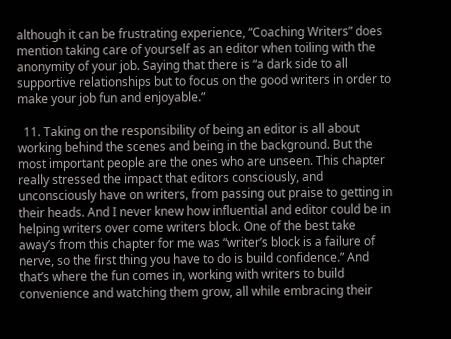although it can be frustrating experience, “Coaching Writers” does mention taking care of yourself as an editor when toiling with the anonymity of your job. Saying that there is “a dark side to all supportive relationships but to focus on the good writers in order to make your job fun and enjoyable.”

  11. Taking on the responsibility of being an editor is all about working behind the scenes and being in the background. But the most important people are the ones who are unseen. This chapter really stressed the impact that editors consciously, and unconsciously have on writers, from passing out praise to getting in their heads. And I never knew how influential and editor could be in helping writers over come writers block. One of the best take away’s from this chapter for me was “writer’s block is a failure of nerve, so the first thing you have to do is build confidence.” And that’s where the fun comes in, working with writers to build convenience and watching them grow, all while embracing their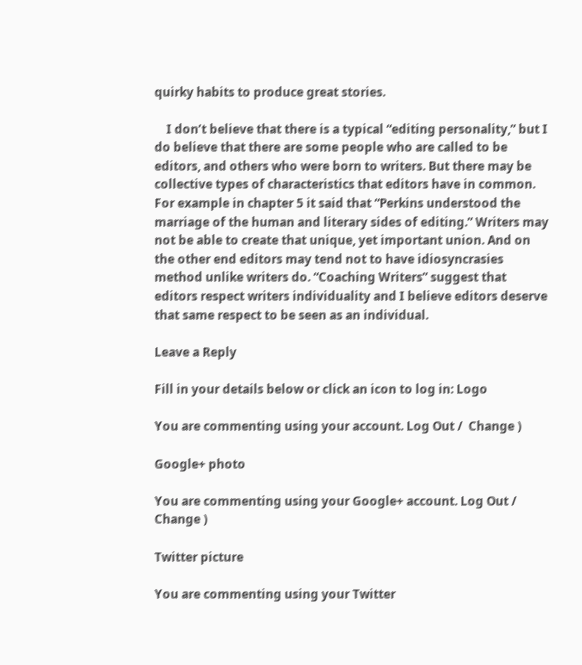quirky habits to produce great stories.

    I don’t believe that there is a typical “editing personality,” but I do believe that there are some people who are called to be editors, and others who were born to writers. But there may be collective types of characteristics that editors have in common. For example in chapter 5 it said that “Perkins understood the marriage of the human and literary sides of editing.” Writers may not be able to create that unique, yet important union. And on the other end editors may tend not to have idiosyncrasies method unlike writers do. “Coaching Writers” suggest that editors respect writers individuality and I believe editors deserve that same respect to be seen as an individual.

Leave a Reply

Fill in your details below or click an icon to log in: Logo

You are commenting using your account. Log Out /  Change )

Google+ photo

You are commenting using your Google+ account. Log Out /  Change )

Twitter picture

You are commenting using your Twitter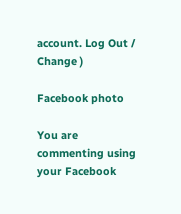account. Log Out /  Change )

Facebook photo

You are commenting using your Facebook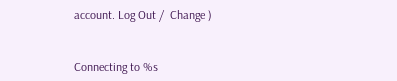account. Log Out /  Change )


Connecting to %s